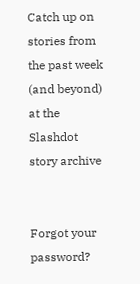Catch up on stories from the past week (and beyond) at the Slashdot story archive


Forgot your password?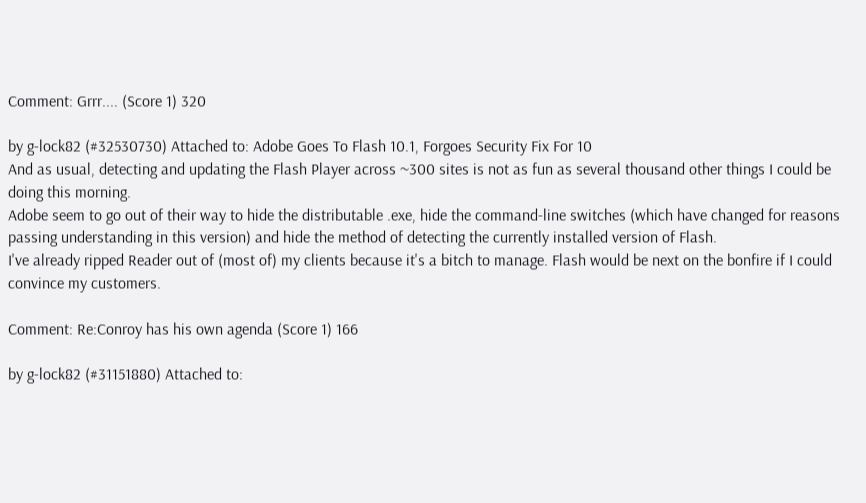Comment: Grrr.... (Score 1) 320

by g-lock82 (#32530730) Attached to: Adobe Goes To Flash 10.1, Forgoes Security Fix For 10
And as usual, detecting and updating the Flash Player across ~300 sites is not as fun as several thousand other things I could be doing this morning.
Adobe seem to go out of their way to hide the distributable .exe, hide the command-line switches (which have changed for reasons passing understanding in this version) and hide the method of detecting the currently installed version of Flash.
I've already ripped Reader out of (most of) my clients because it's a bitch to manage. Flash would be next on the bonfire if I could convince my customers.

Comment: Re:Conroy has his own agenda (Score 1) 166

by g-lock82 (#31151880) Attached to: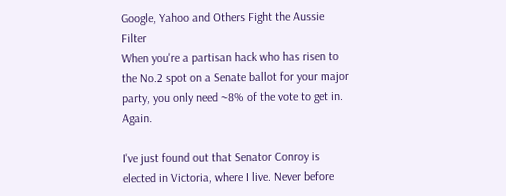Google, Yahoo and Others Fight the Aussie Filter
When you're a partisan hack who has risen to the No.2 spot on a Senate ballot for your major party, you only need ~8% of the vote to get in. Again.

I've just found out that Senator Conroy is elected in Victoria, where I live. Never before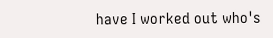have I worked out who's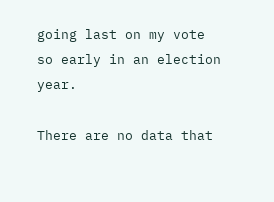going last on my vote so early in an election year.

There are no data that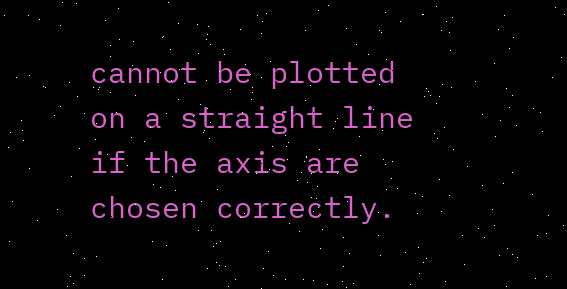cannot be plotted on a straight line if the axis are chosen correctly.